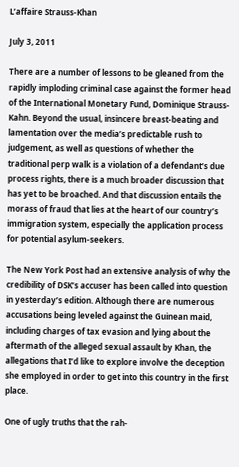L’affaire Strauss-Khan

July 3, 2011

There are a number of lessons to be gleaned from the rapidly imploding criminal case against the former head of the International Monetary Fund, Dominique Strauss-Kahn. Beyond the usual, insincere breast-beating and lamentation over the media’s predictable rush to judgement, as well as questions of whether the traditional perp walk is a violation of a defendant’s due process rights, there is a much broader discussion that has yet to be broached. And that discussion entails the morass of fraud that lies at the heart of our country’s immigration system, especially the application process for potential asylum-seekers.

The New York Post had an extensive analysis of why the credibility of DSK’s accuser has been called into question in yesterday’s edition. Although there are numerous accusations being leveled against the Guinean maid, including charges of tax evasion and lying about the aftermath of the alleged sexual assault by Khan, the allegations that I’d like to explore involve the deception she employed in order to get into this country in the first place.

One of ugly truths that the rah-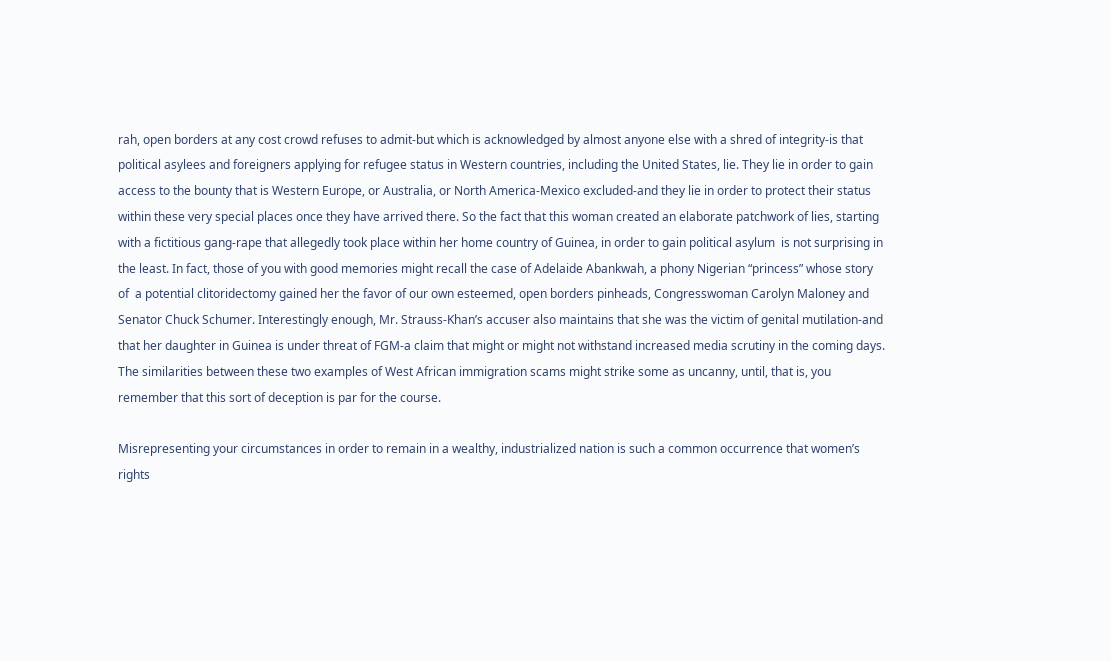rah, open borders at any cost crowd refuses to admit-but which is acknowledged by almost anyone else with a shred of integrity-is that political asylees and foreigners applying for refugee status in Western countries, including the United States, lie. They lie in order to gain access to the bounty that is Western Europe, or Australia, or North America-Mexico excluded-and they lie in order to protect their status within these very special places once they have arrived there. So the fact that this woman created an elaborate patchwork of lies, starting with a fictitious gang-rape that allegedly took place within her home country of Guinea, in order to gain political asylum  is not surprising in the least. In fact, those of you with good memories might recall the case of Adelaide Abankwah, a phony Nigerian “princess” whose story of  a potential clitoridectomy gained her the favor of our own esteemed, open borders pinheads, Congresswoman Carolyn Maloney and Senator Chuck Schumer. Interestingly enough, Mr. Strauss-Khan’s accuser also maintains that she was the victim of genital mutilation-and that her daughter in Guinea is under threat of FGM-a claim that might or might not withstand increased media scrutiny in the coming days. The similarities between these two examples of West African immigration scams might strike some as uncanny, until, that is, you remember that this sort of deception is par for the course.

Misrepresenting your circumstances in order to remain in a wealthy, industrialized nation is such a common occurrence that women’s rights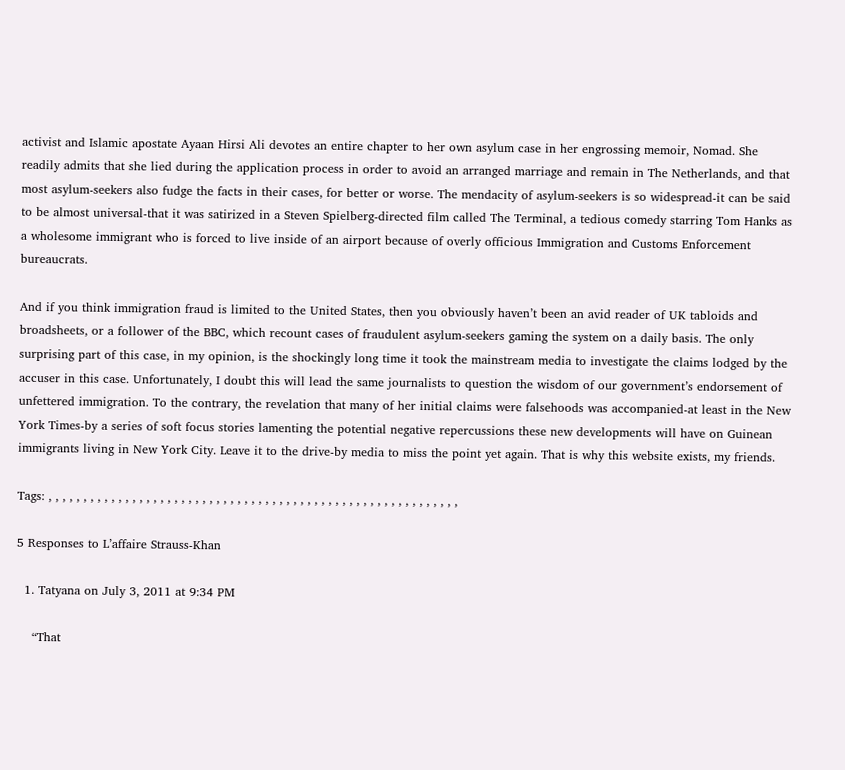activist and Islamic apostate Ayaan Hirsi Ali devotes an entire chapter to her own asylum case in her engrossing memoir, Nomad. She readily admits that she lied during the application process in order to avoid an arranged marriage and remain in The Netherlands, and that most asylum-seekers also fudge the facts in their cases, for better or worse. The mendacity of asylum-seekers is so widespread-it can be said to be almost universal-that it was satirized in a Steven Spielberg-directed film called The Terminal, a tedious comedy starring Tom Hanks as a wholesome immigrant who is forced to live inside of an airport because of overly officious Immigration and Customs Enforcement bureaucrats.

And if you think immigration fraud is limited to the United States, then you obviously haven’t been an avid reader of UK tabloids and broadsheets, or a follower of the BBC, which recount cases of fraudulent asylum-seekers gaming the system on a daily basis. The only surprising part of this case, in my opinion, is the shockingly long time it took the mainstream media to investigate the claims lodged by the accuser in this case. Unfortunately, I doubt this will lead the same journalists to question the wisdom of our government’s endorsement of unfettered immigration. To the contrary, the revelation that many of her initial claims were falsehoods was accompanied-at least in the New York Times-by a series of soft focus stories lamenting the potential negative repercussions these new developments will have on Guinean immigrants living in New York City. Leave it to the drive-by media to miss the point yet again. That is why this website exists, my friends.

Tags: , , , , , , , , , , , , , , , , , , , , , , , , , , , , , , , , , , , , , , , , , , , , , , , , , , , , , , , , , , ,

5 Responses to L’affaire Strauss-Khan

  1. Tatyana on July 3, 2011 at 9:34 PM

    “That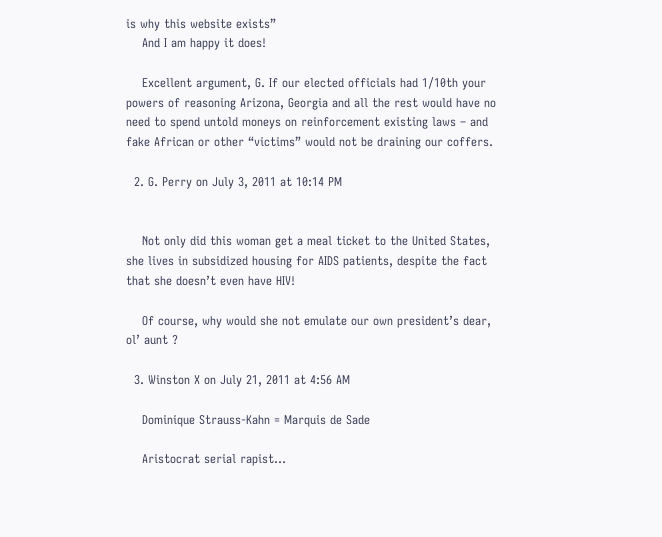is why this website exists”
    And I am happy it does!

    Excellent argument, G. If our elected officials had 1/10th your powers of reasoning Arizona, Georgia and all the rest would have no need to spend untold moneys on reinforcement existing laws – and fake African or other “victims” would not be draining our coffers.

  2. G. Perry on July 3, 2011 at 10:14 PM


    Not only did this woman get a meal ticket to the United States, she lives in subsidized housing for AIDS patients, despite the fact that she doesn’t even have HIV!

    Of course, why would she not emulate our own president’s dear, ol’ aunt ?

  3. Winston X on July 21, 2011 at 4:56 AM

    Dominique Strauss-Kahn = Marquis de Sade

    Aristocrat serial rapist…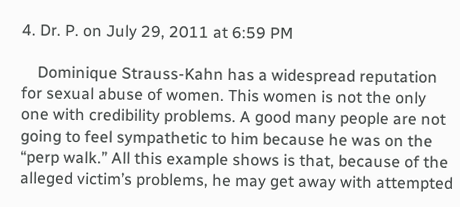4. Dr. P. on July 29, 2011 at 6:59 PM

    Dominique Strauss-Kahn has a widespread reputation for sexual abuse of women. This women is not the only one with credibility problems. A good many people are not going to feel sympathetic to him because he was on the “perp walk.” All this example shows is that, because of the alleged victim’s problems, he may get away with attempted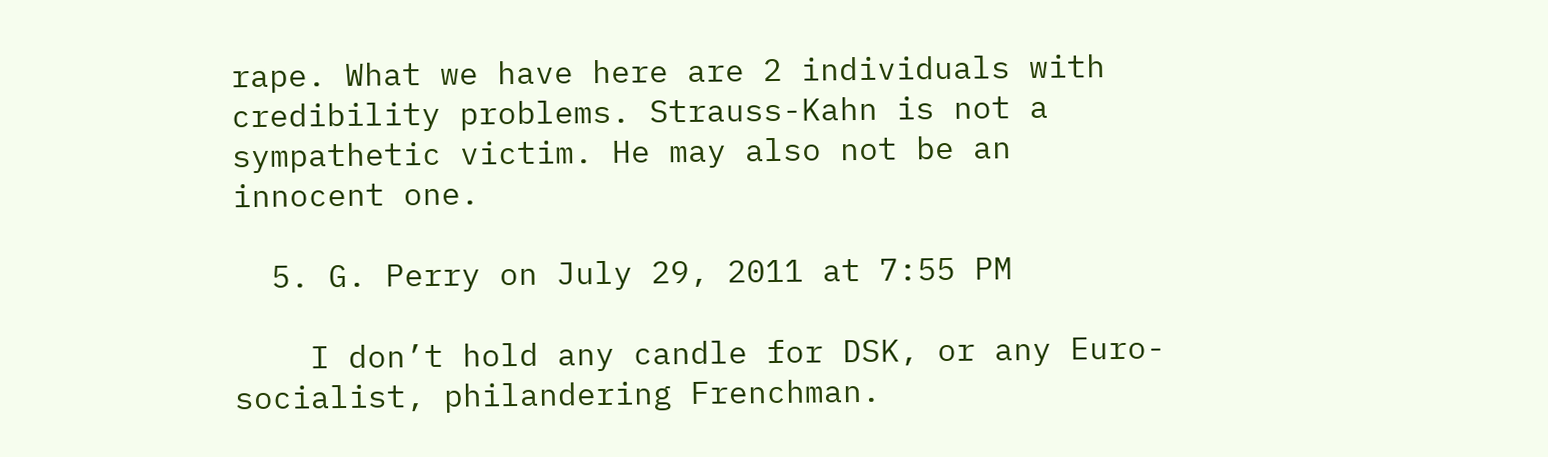rape. What we have here are 2 individuals with credibility problems. Strauss-Kahn is not a sympathetic victim. He may also not be an innocent one.

  5. G. Perry on July 29, 2011 at 7:55 PM

    I don’t hold any candle for DSK, or any Euro-socialist, philandering Frenchman.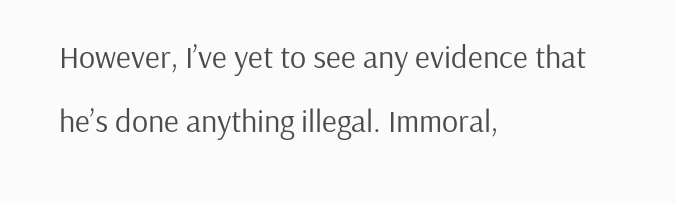However, I’ve yet to see any evidence that he’s done anything illegal. Immoral,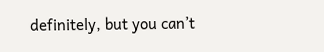definitely, but you can’t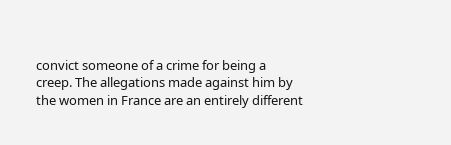convict someone of a crime for being a creep. The allegations made against him by the women in France are an entirely different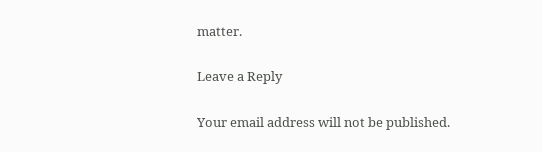matter.

Leave a Reply

Your email address will not be published.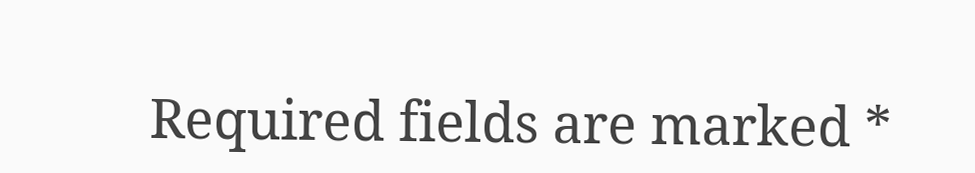Required fields are marked *